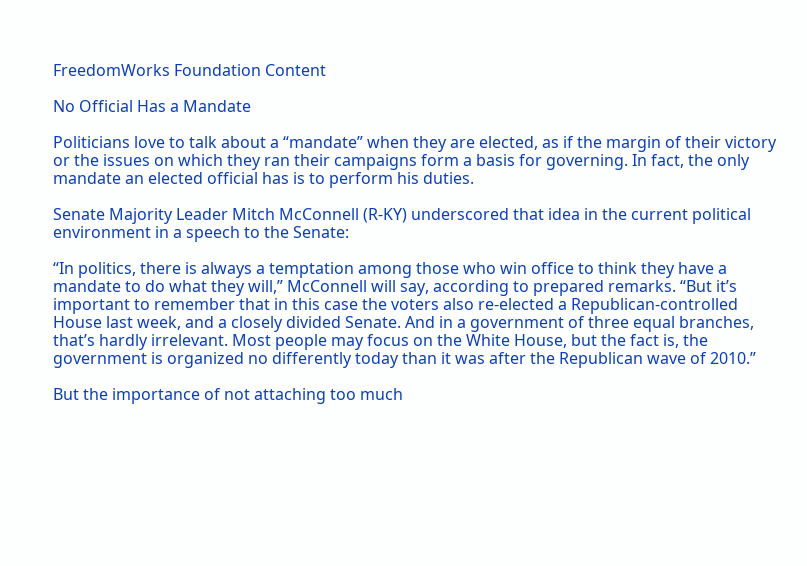FreedomWorks Foundation Content

No Official Has a Mandate

Politicians love to talk about a “mandate” when they are elected, as if the margin of their victory or the issues on which they ran their campaigns form a basis for governing. In fact, the only mandate an elected official has is to perform his duties.

Senate Majority Leader Mitch McConnell (R-KY) underscored that idea in the current political environment in a speech to the Senate:

“In politics, there is always a temptation among those who win office to think they have a mandate to do what they will,” McConnell will say, according to prepared remarks. “But it’s important to remember that in this case the voters also re-elected a Republican-controlled House last week, and a closely divided Senate. And in a government of three equal branches, that’s hardly irrelevant. Most people may focus on the White House, but the fact is, the government is organized no differently today than it was after the Republican wave of 2010.”

But the importance of not attaching too much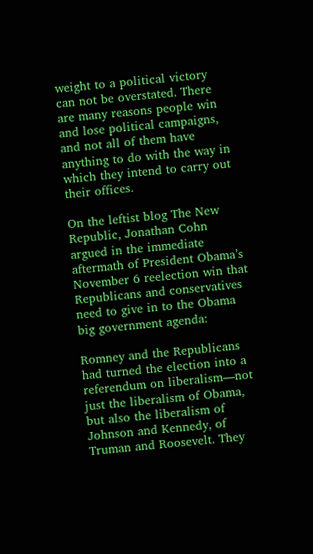weight to a political victory can not be overstated. There are many reasons people win and lose political campaigns, and not all of them have anything to do with the way in which they intend to carry out their offices.

On the leftist blog The New Republic, Jonathan Cohn argued in the immediate aftermath of President Obama’s November 6 reelection win that Republicans and conservatives need to give in to the Obama big government agenda:

Romney and the Republicans had turned the election into a referendum on liberalism—not just the liberalism of Obama, but also the liberalism of Johnson and Kennedy, of Truman and Roosevelt. They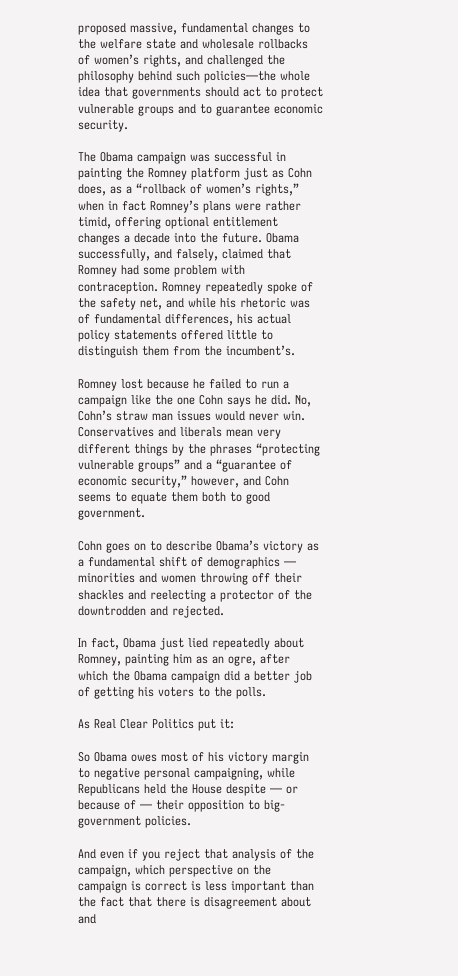proposed massive, fundamental changes to the welfare state and wholesale rollbacks of women’s rights, and challenged the philosophy behind such policies—the whole idea that governments should act to protect vulnerable groups and to guarantee economic security.

The Obama campaign was successful in painting the Romney platform just as Cohn does, as a “rollback of women’s rights,” when in fact Romney’s plans were rather timid, offering optional entitlement changes a decade into the future. Obama successfully, and falsely, claimed that Romney had some problem with contraception. Romney repeatedly spoke of the safety net, and while his rhetoric was of fundamental differences, his actual policy statements offered little to distinguish them from the incumbent’s.

Romney lost because he failed to run a campaign like the one Cohn says he did. No, Cohn’s straw man issues would never win. Conservatives and liberals mean very different things by the phrases “protecting vulnerable groups” and a “guarantee of economic security,” however, and Cohn seems to equate them both to good government.

Cohn goes on to describe Obama’s victory as a fundamental shift of demographics — minorities and women throwing off their shackles and reelecting a protector of the downtrodden and rejected.

In fact, Obama just lied repeatedly about Romney, painting him as an ogre, after which the Obama campaign did a better job of getting his voters to the polls.

As Real Clear Politics put it:

So Obama owes most of his victory margin to negative personal campaigning, while Republicans held the House despite — or because of — their opposition to big-government policies.

And even if you reject that analysis of the campaign, which perspective on the campaign is correct is less important than the fact that there is disagreement about and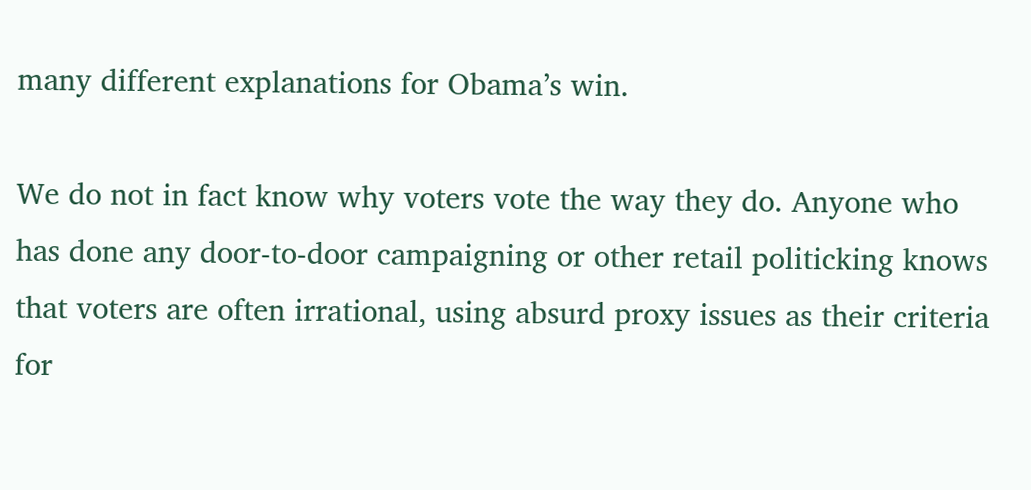many different explanations for Obama’s win.

We do not in fact know why voters vote the way they do. Anyone who has done any door-to-door campaigning or other retail politicking knows that voters are often irrational, using absurd proxy issues as their criteria for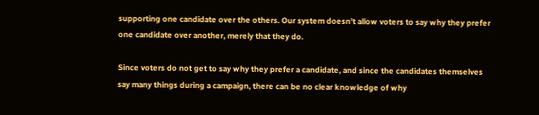supporting one candidate over the others. Our system doesn’t allow voters to say why they prefer one candidate over another, merely that they do.

Since voters do not get to say why they prefer a candidate, and since the candidates themselves say many things during a campaign, there can be no clear knowledge of why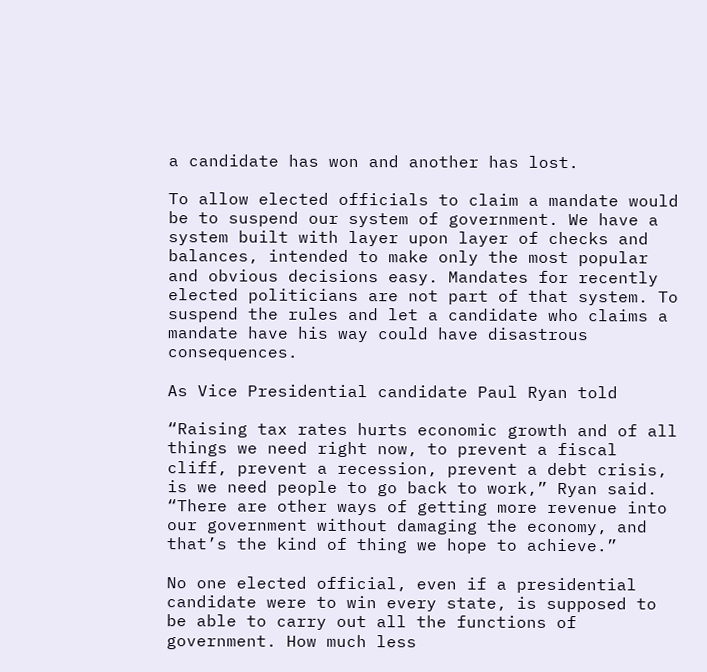a candidate has won and another has lost.

To allow elected officials to claim a mandate would be to suspend our system of government. We have a system built with layer upon layer of checks and balances, intended to make only the most popular and obvious decisions easy. Mandates for recently elected politicians are not part of that system. To suspend the rules and let a candidate who claims a mandate have his way could have disastrous consequences.

As Vice Presidential candidate Paul Ryan told

“Raising tax rates hurts economic growth and of all things we need right now, to prevent a fiscal cliff, prevent a recession, prevent a debt crisis, is we need people to go back to work,” Ryan said. “There are other ways of getting more revenue into our government without damaging the economy, and that’s the kind of thing we hope to achieve.”

No one elected official, even if a presidential candidate were to win every state, is supposed to be able to carry out all the functions of government. How much less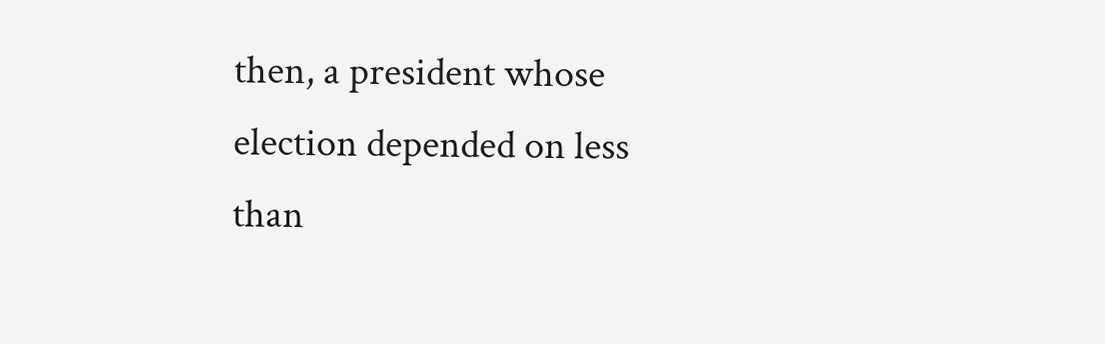then, a president whose election depended on less than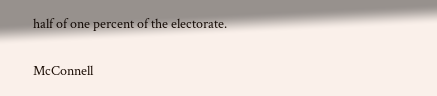half of one percent of the electorate.

McConnell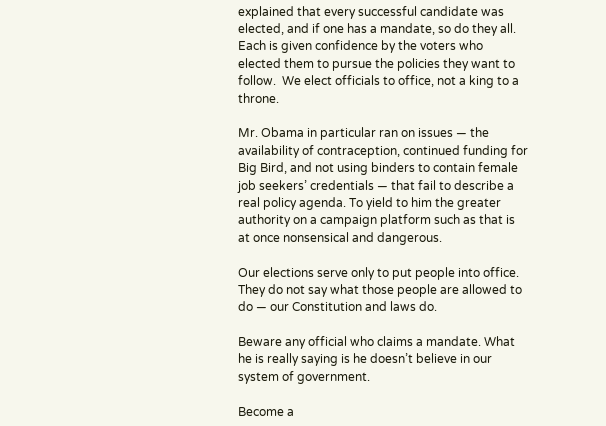explained that every successful candidate was elected, and if one has a mandate, so do they all.  Each is given confidence by the voters who elected them to pursue the policies they want to follow.  We elect officials to office, not a king to a throne.

Mr. Obama in particular ran on issues — the availability of contraception, continued funding for Big Bird, and not using binders to contain female job seekers’ credentials — that fail to describe a real policy agenda. To yield to him the greater authority on a campaign platform such as that is at once nonsensical and dangerous.

Our elections serve only to put people into office. They do not say what those people are allowed to do — our Constitution and laws do.

Beware any official who claims a mandate. What he is really saying is he doesn’t believe in our system of government.

Become a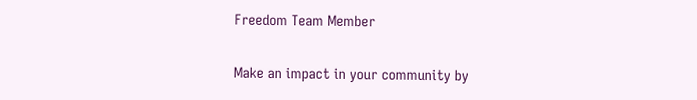Freedom Team Member

Make an impact in your community by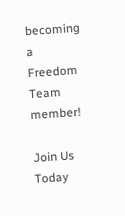becoming a Freedom Team member!

Join Us Today